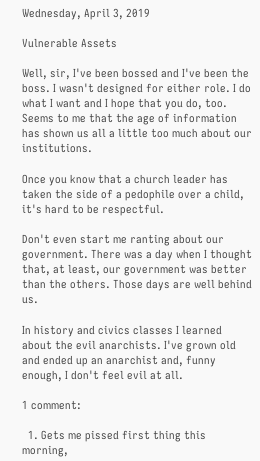Wednesday, April 3, 2019

Vulnerable Assets

Well, sir, I've been bossed and I've been the boss. I wasn't designed for either role. I do what I want and I hope that you do, too. Seems to me that the age of information has shown us all a little too much about our institutions.

Once you know that a church leader has taken the side of a pedophile over a child, it's hard to be respectful.

Don't even start me ranting about our government. There was a day when I thought that, at least, our government was better than the others. Those days are well behind us.

In history and civics classes I learned about the evil anarchists. I've grown old and ended up an anarchist and, funny enough, I don't feel evil at all.

1 comment:

  1. Gets me pissed first thing this morning,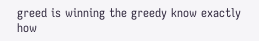greed is winning the greedy know exactly how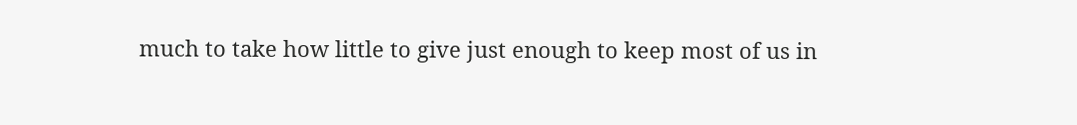much to take how little to give just enough to keep most of us in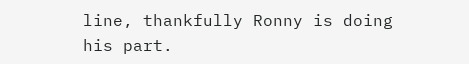line, thankfully Ronny is doing his part.